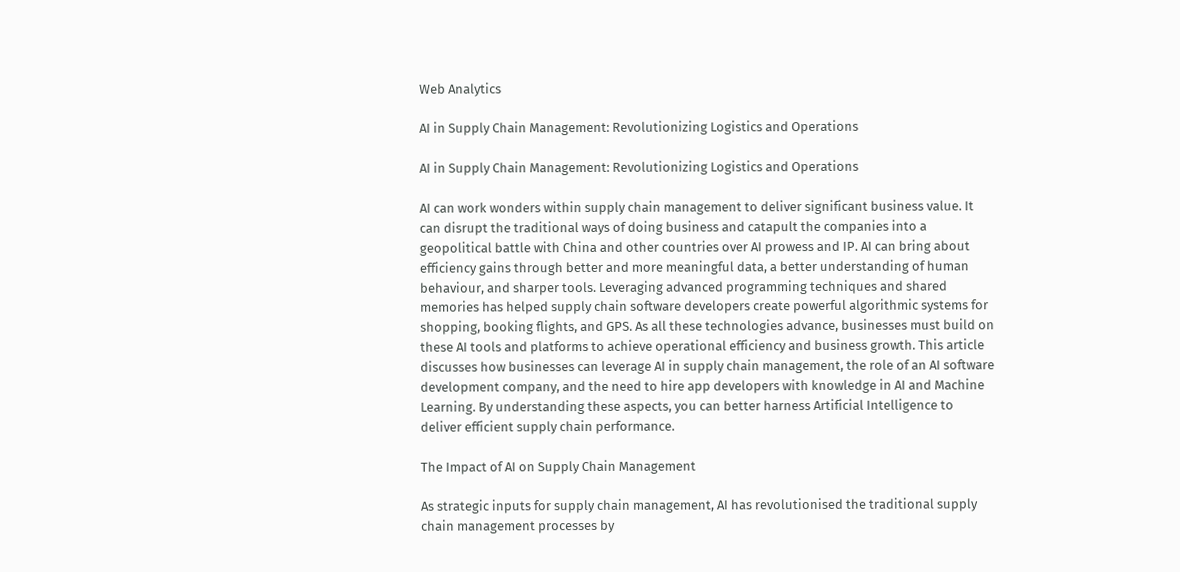Web Analytics

AI in Supply Chain Management: Revolutionizing Logistics and Operations

AI in Supply Chain Management: Revolutionizing Logistics and Operations

AI can work wonders within supply chain management to deliver significant business value. It can disrupt the traditional ways of doing business and catapult the companies into a geopolitical battle with China and other countries over AI prowess and IP. AI can bring about efficiency gains through better and more meaningful data, a better understanding of human behaviour, and sharper tools. Leveraging advanced programming techniques and shared memories has helped supply chain software developers create powerful algorithmic systems for shopping, booking flights, and GPS. As all these technologies advance, businesses must build on these AI tools and platforms to achieve operational efficiency and business growth. This article discusses how businesses can leverage AI in supply chain management, the role of an AI software development company, and the need to hire app developers with knowledge in AI and Machine Learning. By understanding these aspects, you can better harness Artificial Intelligence to deliver efficient supply chain performance.

The Impact of AI on Supply Chain Management

As strategic inputs for supply chain management, AI has revolutionised the traditional supply chain management processes by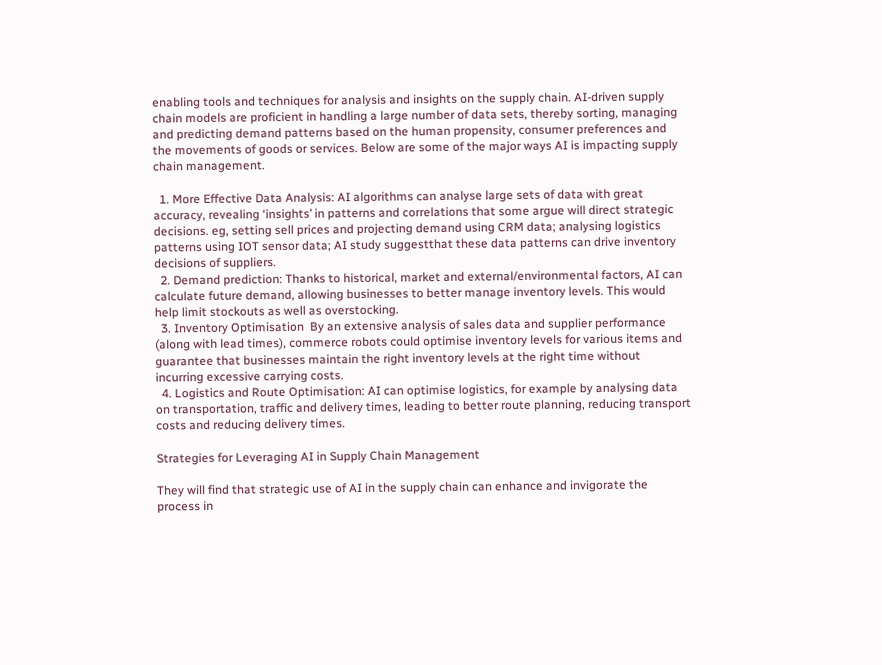enabling tools and techniques for analysis and insights on the supply chain. AI-driven supply chain models are proficient in handling a large number of data sets, thereby sorting, managing and predicting demand patterns based on the human propensity, consumer preferences and the movements of goods or services. Below are some of the major ways AI is impacting supply chain management.

  1. More Effective Data Analysis: AI algorithms can analyse large sets of data with great accuracy, revealing ‘insights’ in patterns and correlations that some argue will direct strategic decisions. eg, setting sell prices and projecting demand using CRM data; analysing logistics patterns using IOT sensor data; AI study suggestthat these data patterns can drive inventory decisions of suppliers.
  2. Demand prediction: Thanks to historical, market and external/environmental factors, AI can calculate future demand, allowing businesses to better manage inventory levels. This would help limit stockouts as well as overstocking.
  3. Inventory Optimisation  By an extensive analysis of sales data and supplier performance (along with lead times), commerce robots could optimise inventory levels for various items and guarantee that businesses maintain the right inventory levels at the right time without incurring excessive carrying costs.
  4. Logistics and Route Optimisation: AI can optimise logistics, for example by analysing data on transportation, traffic and delivery times, leading to better route planning, reducing transport costs and reducing delivery times.

Strategies for Leveraging AI in Supply Chain Management

They will find that strategic use of AI in the supply chain can enhance and invigorate the process in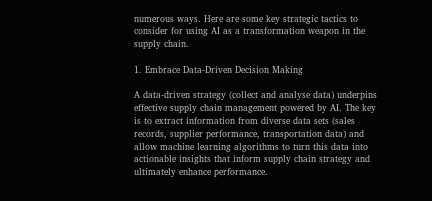numerous ways. Here are some key strategic tactics to consider for using AI as a transformation weapon in the supply chain.

1. Embrace Data-Driven Decision Making

A data-driven strategy (collect and analyse data) underpins effective supply chain management powered by AI. The key is to extract information from diverse data sets (sales records, supplier performance, transportation data) and allow machine learning algorithms to turn this data into actionable insights that inform supply chain strategy and ultimately enhance performance.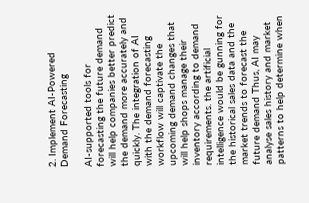2. Implement AI-Powered Demand Forecasting

AI-supported tools for forecasting the future demand will help companies better predict the demand more accurately and quickly. The integration of AI with the demand forecasting workflow will captivate the upcoming demand changes that will help shops manage their inventory according to demand requirements. the artificial intelligence would be gunning for the historical sales data and the market trends to forecast the future demand Thus, AI may analyse sales history and market patterns to help determine when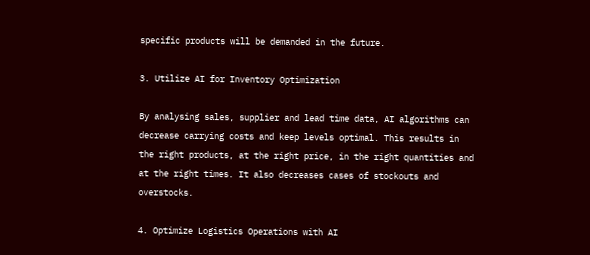specific products will be demanded in the future.

3. Utilize AI for Inventory Optimization

By analysing sales, supplier and lead time data, AI algorithms can decrease carrying costs and keep levels optimal. This results in the right products, at the right price, in the right quantities and at the right times. It also decreases cases of stockouts and overstocks.

4. Optimize Logistics Operations with AI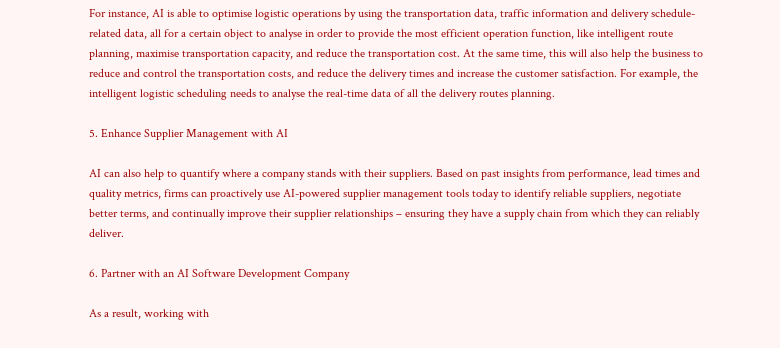For instance, AI is able to optimise logistic operations by using the transportation data, traffic information and delivery schedule-related data, all for a certain object to analyse in order to provide the most efficient operation function, like intelligent route planning, maximise transportation capacity, and reduce the transportation cost. At the same time, this will also help the business to reduce and control the transportation costs, and reduce the delivery times and increase the customer satisfaction. For example, the intelligent logistic scheduling needs to analyse the real-time data of all the delivery routes planning.

5. Enhance Supplier Management with AI

AI can also help to quantify where a company stands with their suppliers. Based on past insights from performance, lead times and quality metrics, firms can proactively use AI-powered supplier management tools today to identify reliable suppliers, negotiate better terms, and continually improve their supplier relationships – ensuring they have a supply chain from which they can reliably deliver.

6. Partner with an AI Software Development Company

As a result, working with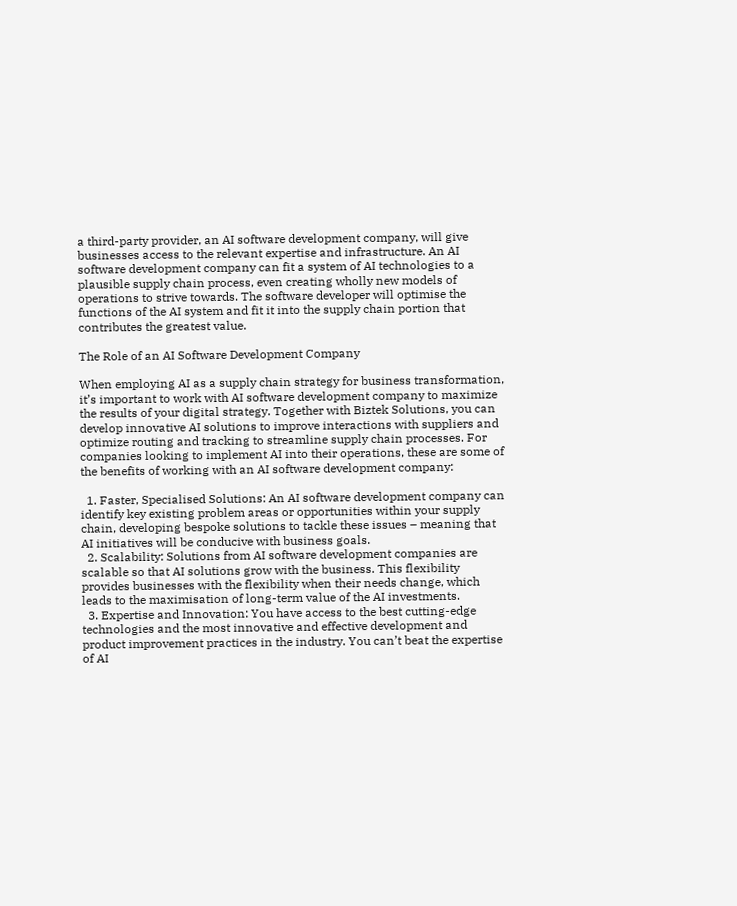a third-party provider, an AI software development company, will give businesses access to the relevant expertise and infrastructure. An AI software development company can fit a system of AI technologies to a plausible supply chain process, even creating wholly new models of operations to strive towards. The software developer will optimise the functions of the AI system and fit it into the supply chain portion that contributes the greatest value.

The Role of an AI Software Development Company

When employing AI as a supply chain strategy for business transformation, it’s important to work with AI software development company to maximize the results of your digital strategy. Together with Biztek Solutions, you can develop innovative AI solutions to improve interactions with suppliers and optimize routing and tracking to streamline supply chain processes. For companies looking to implement AI into their operations, these are some of the benefits of working with an AI software development company:

  1. Faster, Specialised Solutions: An AI software development company can identify key existing problem areas or opportunities within your supply chain, developing bespoke solutions to tackle these issues – meaning that AI initiatives will be conducive with business goals.
  2. Scalability: Solutions from AI software development companies are scalable so that AI solutions grow with the business. This flexibility provides businesses with the flexibility when their needs change, which leads to the maximisation of long-term value of the AI investments.
  3. Expertise and Innovation: You have access to the best cutting-edge technologies and the most innovative and effective development and product improvement practices in the industry. You can’t beat the expertise of AI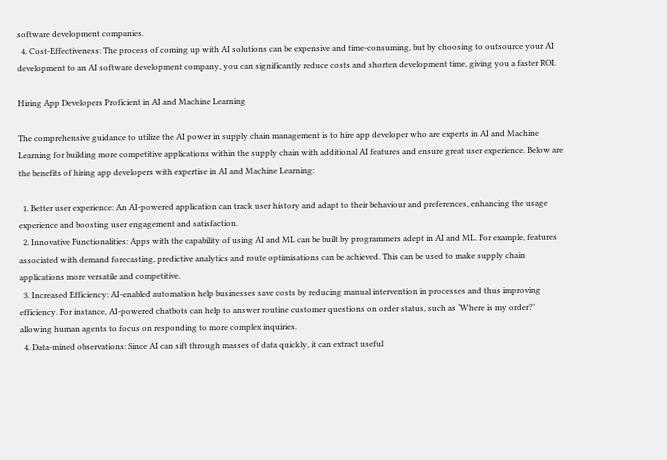software development companies.
  4. Cost-Effectiveness: The process of coming up with AI solutions can be expensive and time-consuming, but by choosing to outsource your AI development to an AI software development company, you can significantly reduce costs and shorten development time, giving you a faster ROI.

Hiring App Developers Proficient in AI and Machine Learning

The comprehensive guidance to utilize the AI power in supply chain management is to hire app developer who are experts in AI and Machine Learning for building more competitive applications within the supply chain with additional AI features and ensure great user experience. Below are the benefits of hiring app developers with expertise in AI and Machine Learning:

  1. Better user experience: An AI-powered application can track user history and adapt to their behaviour and preferences, enhancing the usage experience and boosting user engagement and satisfaction.
  2. Innovative Functionalities: Apps with the capability of using AI and ML can be built by programmers adept in AI and ML. For example, features associated with demand forecasting, predictive analytics and route optimisations can be achieved. This can be used to make supply chain applications more versatile and competitive.
  3. Increased Efficiency: AI-enabled automation help businesses save costs by reducing manual intervention in processes and thus improving efficiency. For instance, AI-powered chatbots can help to answer routine customer questions on order status, such as ‘Where is my order?’ allowing human agents to focus on responding to more complex inquiries.
  4. Data-mined observations: Since AI can sift through masses of data quickly, it can extract useful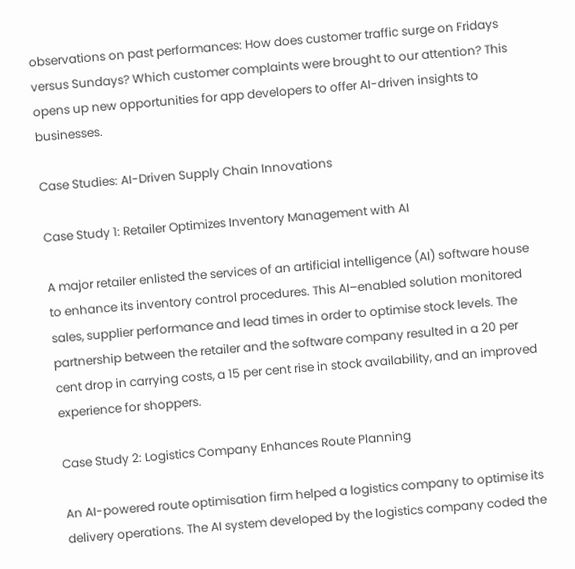observations on past performances: How does customer traffic surge on Fridays versus Sundays? Which customer complaints were brought to our attention? This opens up new opportunities for app developers to offer AI-driven insights to businesses.

Case Studies: AI-Driven Supply Chain Innovations

Case Study 1: Retailer Optimizes Inventory Management with AI

A major retailer enlisted the services of an artificial intelligence (AI) software house to enhance its inventory control procedures. This AI–enabled solution monitored sales, supplier performance and lead times in order to optimise stock levels. The partnership between the retailer and the software company resulted in a 20 per cent drop in carrying costs, a 15 per cent rise in stock availability, and an improved experience for shoppers.

Case Study 2: Logistics Company Enhances Route Planning

An AI-powered route optimisation firm helped a logistics company to optimise its delivery operations. The AI system developed by the logistics company coded the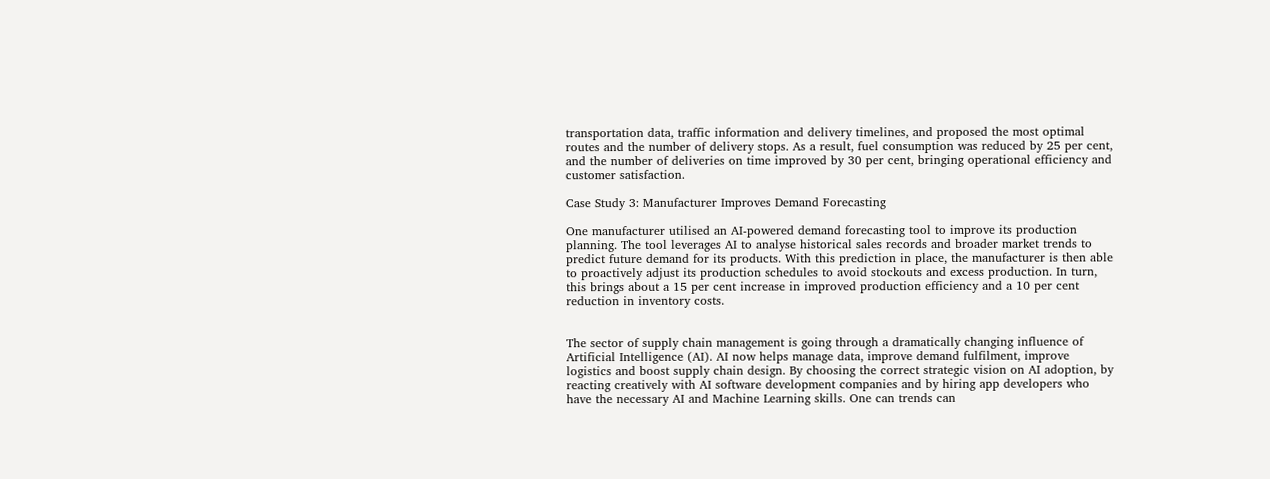transportation data, traffic information and delivery timelines, and proposed the most optimal routes and the number of delivery stops. As a result, fuel consumption was reduced by 25 per cent, and the number of deliveries on time improved by 30 per cent, bringing operational efficiency and customer satisfaction.

Case Study 3: Manufacturer Improves Demand Forecasting

One manufacturer utilised an AI-powered demand forecasting tool to improve its production planning. The tool leverages AI to analyse historical sales records and broader market trends to predict future demand for its products. With this prediction in place, the manufacturer is then able to proactively adjust its production schedules to avoid stockouts and excess production. In turn, this brings about a 15 per cent increase in improved production efficiency and a 10 per cent reduction in inventory costs.


The sector of supply chain management is going through a dramatically changing influence of Artificial Intelligence (AI). AI now helps manage data, improve demand fulfilment, improve logistics and boost supply chain design. By choosing the correct strategic vision on AI adoption, by reacting creatively with AI software development companies and by hiring app developers who have the necessary AI and Machine Learning skills. One can trends can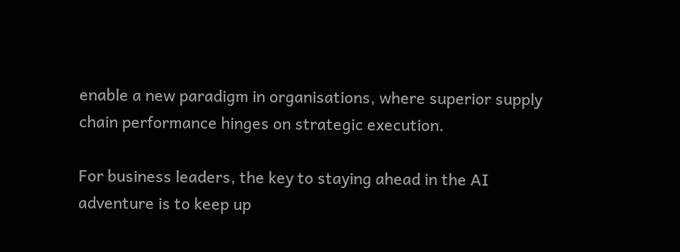enable a new paradigm in organisations, where superior supply chain performance hinges on strategic execution.

For business leaders, the key to staying ahead in the AI adventure is to keep up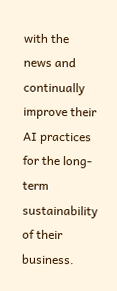with the news and continually improve their AI practices for the long-term sustainability of their business.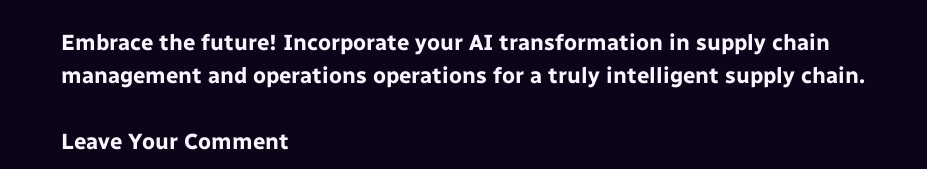Embrace the future! Incorporate your AI transformation in supply chain management and operations operations for a truly intelligent supply chain.

Leave Your Comment